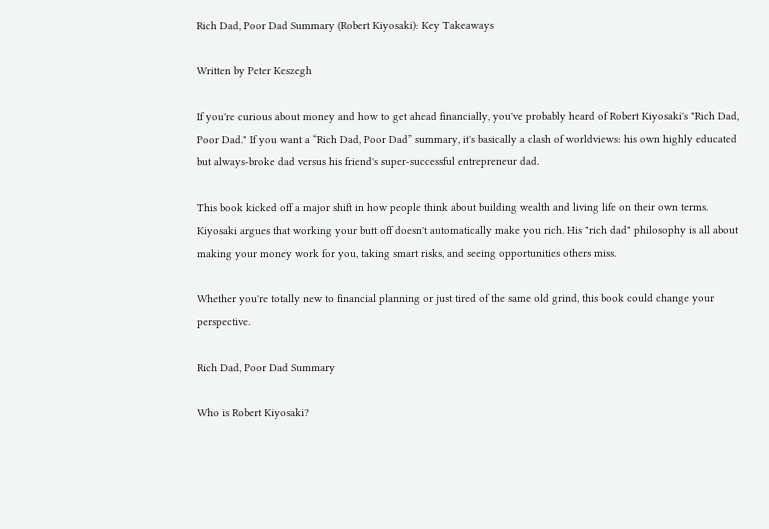Rich Dad, Poor Dad Summary (Robert Kiyosaki): Key Takeaways

Written by Peter Keszegh

If you're curious about money and how to get ahead financially, you've probably heard of Robert Kiyosaki's "Rich Dad, Poor Dad." If you want a “Rich Dad, Poor Dad” summary, it's basically a clash of worldviews: his own highly educated but always-broke dad versus his friend's super-successful entrepreneur dad.

This book kicked off a major shift in how people think about building wealth and living life on their own terms. Kiyosaki argues that working your butt off doesn't automatically make you rich. His "rich dad" philosophy is all about making your money work for you, taking smart risks, and seeing opportunities others miss.

Whether you're totally new to financial planning or just tired of the same old grind, this book could change your perspective.

Rich Dad, Poor Dad Summary

Who is Robert Kiyosaki?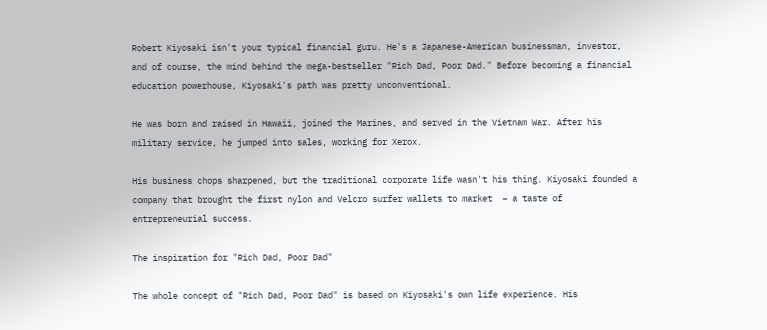Robert Kiyosaki isn't your typical financial guru. He's a Japanese-American businessman, investor, and of course, the mind behind the mega-bestseller "Rich Dad, Poor Dad." Before becoming a financial education powerhouse, Kiyosaki's path was pretty unconventional.

He was born and raised in Hawaii, joined the Marines, and served in the Vietnam War. After his military service, he jumped into sales, working for Xerox.

His business chops sharpened, but the traditional corporate life wasn't his thing. Kiyosaki founded a company that brought the first nylon and Velcro surfer wallets to market  – a taste of entrepreneurial success.

The inspiration for "Rich Dad, Poor Dad"

The whole concept of "Rich Dad, Poor Dad" is based on Kiyosaki's own life experience. His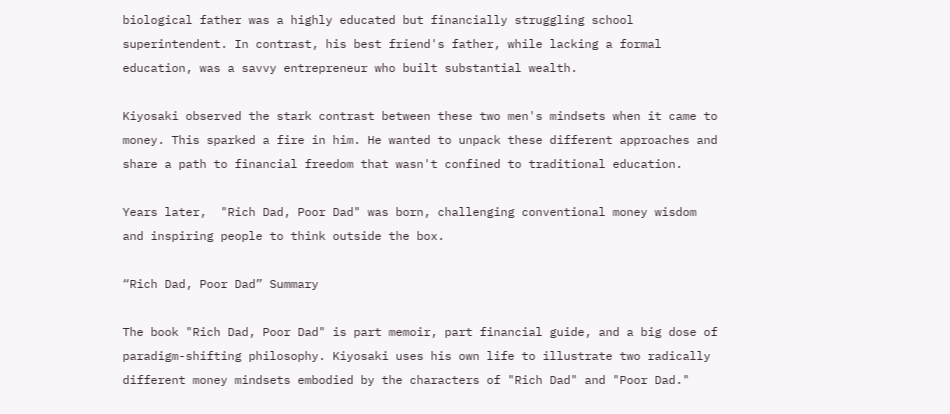biological father was a highly educated but financially struggling school superintendent. In contrast, his best friend's father, while lacking a formal education, was a savvy entrepreneur who built substantial wealth.

Kiyosaki observed the stark contrast between these two men's mindsets when it came to money. This sparked a fire in him. He wanted to unpack these different approaches and share a path to financial freedom that wasn't confined to traditional education.

Years later,  "Rich Dad, Poor Dad" was born, challenging conventional money wisdom and inspiring people to think outside the box.

“Rich Dad, Poor Dad” Summary

The book "Rich Dad, Poor Dad" is part memoir, part financial guide, and a big dose of paradigm-shifting philosophy. Kiyosaki uses his own life to illustrate two radically different money mindsets embodied by the characters of "Rich Dad" and "Poor Dad."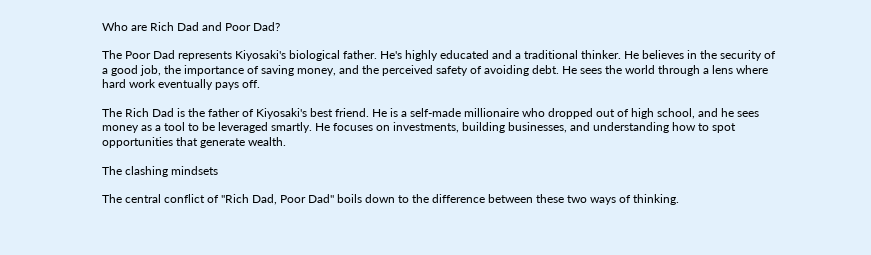Who are Rich Dad and Poor Dad?

The Poor Dad represents Kiyosaki's biological father. He's highly educated and a traditional thinker. He believes in the security of a good job, the importance of saving money, and the perceived safety of avoiding debt. He sees the world through a lens where hard work eventually pays off.

The Rich Dad is the father of Kiyosaki's best friend. He is a self-made millionaire who dropped out of high school, and he sees money as a tool to be leveraged smartly. He focuses on investments, building businesses, and understanding how to spot opportunities that generate wealth.

The clashing mindsets

The central conflict of "Rich Dad, Poor Dad" boils down to the difference between these two ways of thinking.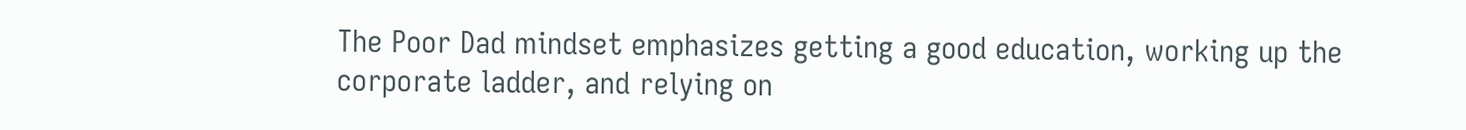The Poor Dad mindset emphasizes getting a good education, working up the corporate ladder, and relying on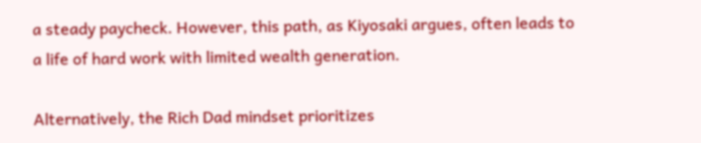a steady paycheck. However, this path, as Kiyosaki argues, often leads to a life of hard work with limited wealth generation.

Alternatively, the Rich Dad mindset prioritizes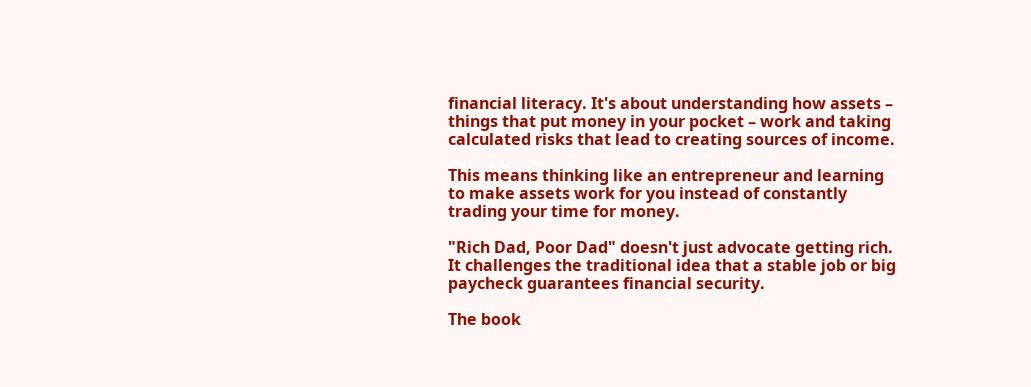financial literacy. It's about understanding how assets – things that put money in your pocket – work and taking calculated risks that lead to creating sources of income.

This means thinking like an entrepreneur and learning to make assets work for you instead of constantly trading your time for money.

"Rich Dad, Poor Dad" doesn't just advocate getting rich. It challenges the traditional idea that a stable job or big paycheck guarantees financial security.

The book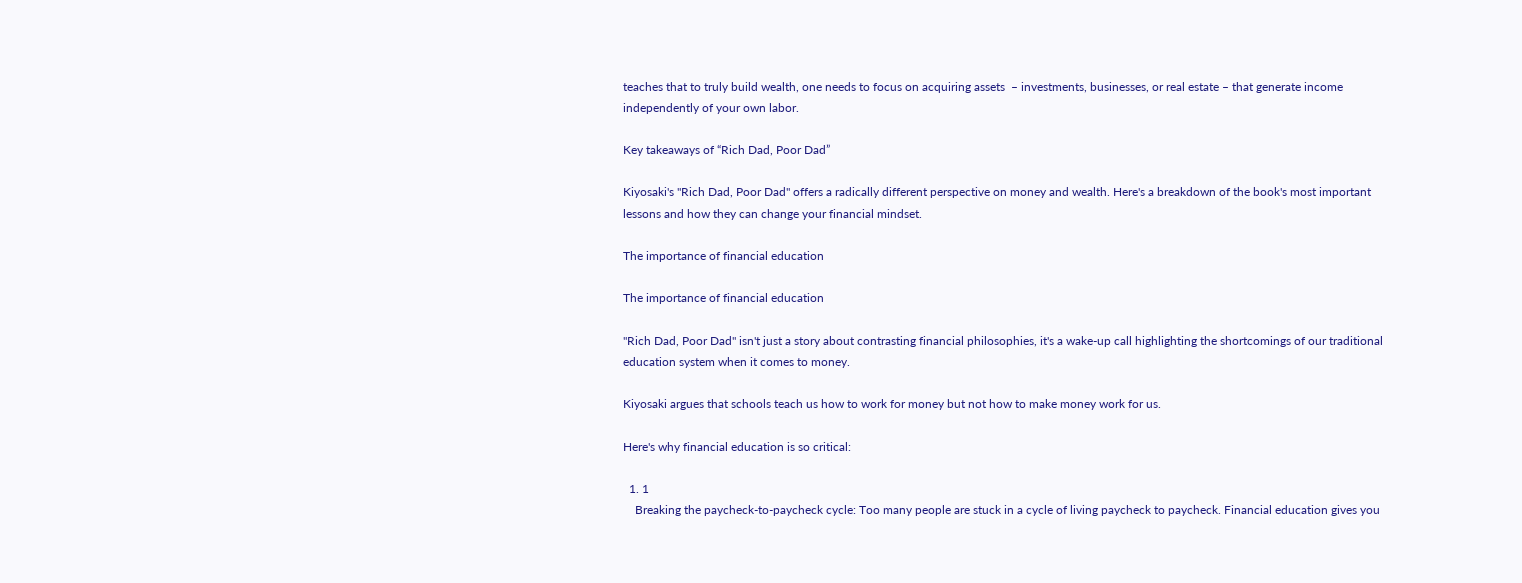teaches that to truly build wealth, one needs to focus on acquiring assets  – investments, businesses, or real estate – that generate income independently of your own labor.

Key takeaways of “Rich Dad, Poor Dad”

Kiyosaki's "Rich Dad, Poor Dad" offers a radically different perspective on money and wealth. Here's a breakdown of the book's most important lessons and how they can change your financial mindset.

The importance of financial education

The importance of financial education

"Rich Dad, Poor Dad" isn't just a story about contrasting financial philosophies, it's a wake-up call highlighting the shortcomings of our traditional education system when it comes to money.

Kiyosaki argues that schools teach us how to work for money but not how to make money work for us.

Here's why financial education is so critical:

  1. 1
    Breaking the paycheck-to-paycheck cycle: Too many people are stuck in a cycle of living paycheck to paycheck. Financial education gives you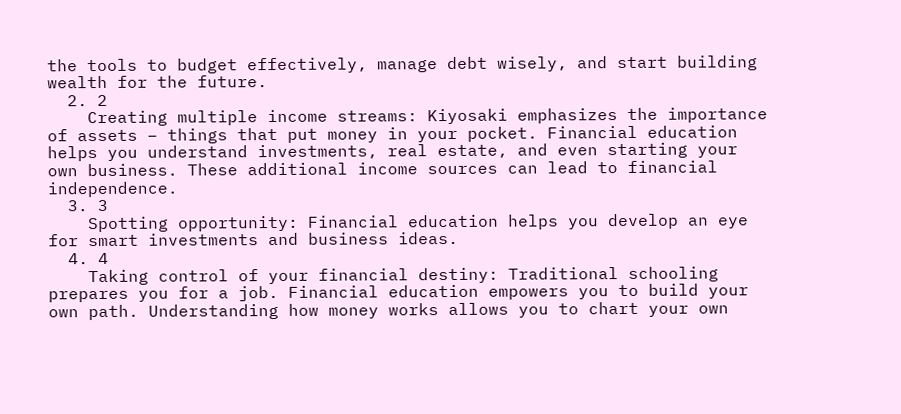the tools to budget effectively, manage debt wisely, and start building wealth for the future.
  2. 2
    Creating multiple income streams: Kiyosaki emphasizes the importance of assets – things that put money in your pocket. Financial education helps you understand investments, real estate, and even starting your own business. These additional income sources can lead to financial independence.
  3. 3
    Spotting opportunity: Financial education helps you develop an eye for smart investments and business ideas.
  4. 4
    Taking control of your financial destiny: Traditional schooling prepares you for a job. Financial education empowers you to build your own path. Understanding how money works allows you to chart your own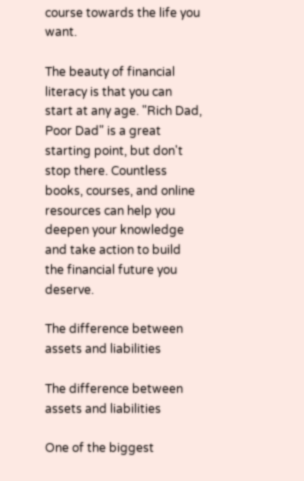course towards the life you want.

The beauty of financial literacy is that you can start at any age. "Rich Dad, Poor Dad" is a great starting point, but don't stop there. Countless books, courses, and online resources can help you deepen your knowledge and take action to build the financial future you deserve.

The difference between assets and liabilities

The difference between assets and liabilities

One of the biggest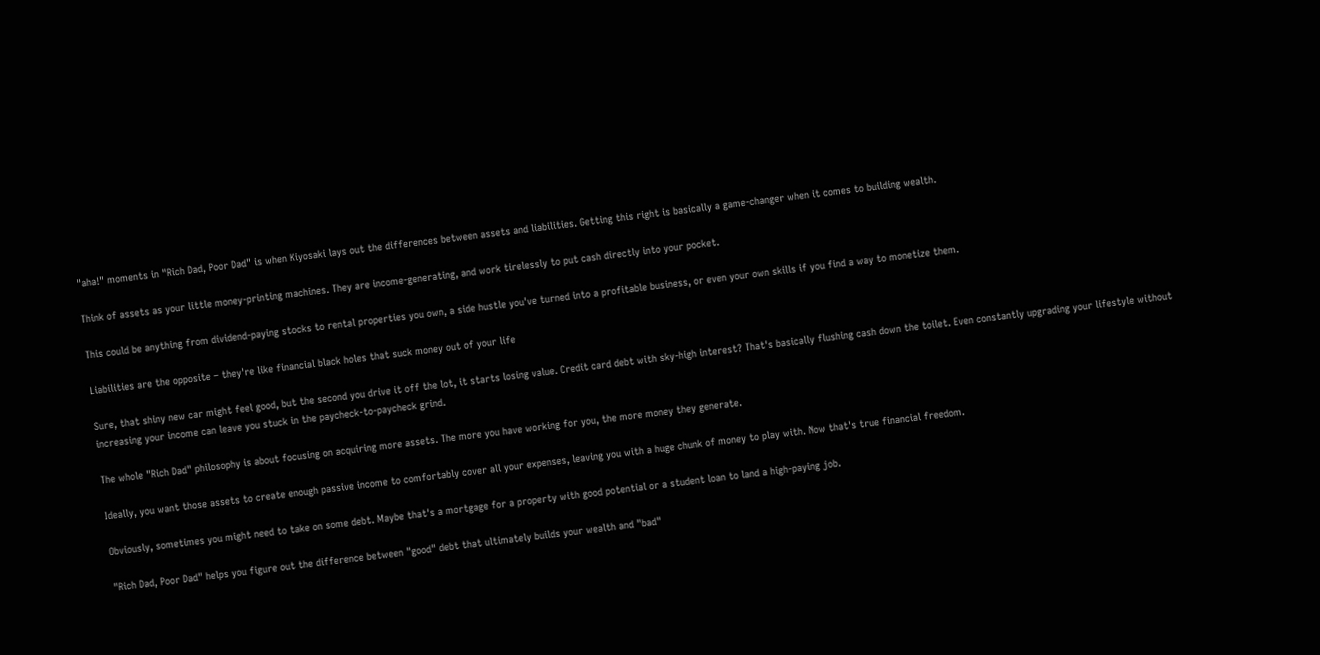"aha!" moments in "Rich Dad, Poor Dad" is when Kiyosaki lays out the differences between assets and liabilities. Getting this right is basically a game-changer when it comes to building wealth.

Think of assets as your little money-printing machines. They are income-generating, and work tirelessly to put cash directly into your pocket.

This could be anything from dividend-paying stocks to rental properties you own, a side hustle you've turned into a profitable business, or even your own skills if you find a way to monetize them.

Liabilities are the opposite – they're like financial black holes that suck money out of your life

Sure, that shiny new car might feel good, but the second you drive it off the lot, it starts losing value. Credit card debt with sky-high interest? That's basically flushing cash down the toilet. Even constantly upgrading your lifestyle without increasing your income can leave you stuck in the paycheck-to-paycheck grind.

The whole "Rich Dad" philosophy is about focusing on acquiring more assets. The more you have working for you, the more money they generate.

Ideally, you want those assets to create enough passive income to comfortably cover all your expenses, leaving you with a huge chunk of money to play with. Now that's true financial freedom.

Obviously, sometimes you might need to take on some debt. Maybe that's a mortgage for a property with good potential or a student loan to land a high-paying job.

"Rich Dad, Poor Dad" helps you figure out the difference between "good" debt that ultimately builds your wealth and "bad"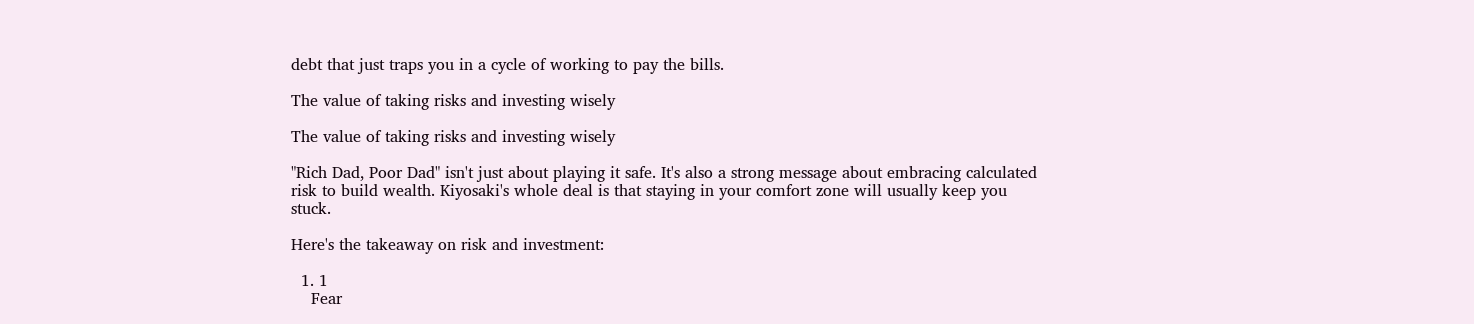debt that just traps you in a cycle of working to pay the bills.

The value of taking risks and investing wisely

The value of taking risks and investing wisely

"Rich Dad, Poor Dad" isn't just about playing it safe. It's also a strong message about embracing calculated risk to build wealth. Kiyosaki's whole deal is that staying in your comfort zone will usually keep you stuck.

Here's the takeaway on risk and investment:

  1. 1
    Fear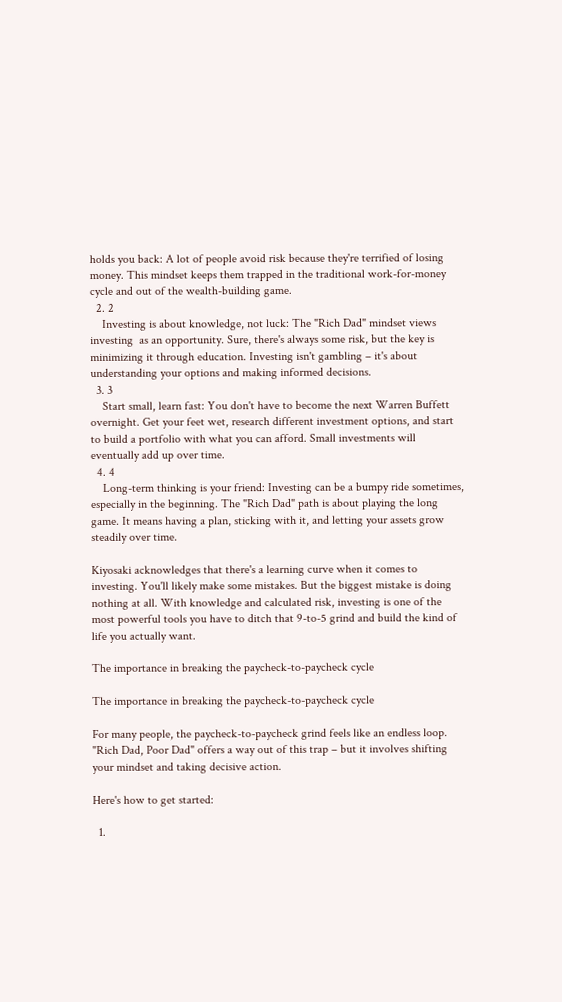holds you back: A lot of people avoid risk because they're terrified of losing money. This mindset keeps them trapped in the traditional work-for-money cycle and out of the wealth-building game.
  2. 2
    Investing is about knowledge, not luck: The "Rich Dad" mindset views investing  as an opportunity. Sure, there's always some risk, but the key is minimizing it through education. Investing isn't gambling – it's about understanding your options and making informed decisions.
  3. 3
    Start small, learn fast: You don't have to become the next Warren Buffett overnight. Get your feet wet, research different investment options, and start to build a portfolio with what you can afford. Small investments will eventually add up over time.
  4. 4
    Long-term thinking is your friend: Investing can be a bumpy ride sometimes, especially in the beginning. The "Rich Dad" path is about playing the long game. It means having a plan, sticking with it, and letting your assets grow steadily over time.

Kiyosaki acknowledges that there's a learning curve when it comes to investing. You'll likely make some mistakes. But the biggest mistake is doing nothing at all. With knowledge and calculated risk, investing is one of the most powerful tools you have to ditch that 9-to-5 grind and build the kind of life you actually want.

The importance in breaking the paycheck-to-paycheck cycle

The importance in breaking the paycheck-to-paycheck cycle

For many people, the paycheck-to-paycheck grind feels like an endless loop.   "Rich Dad, Poor Dad" offers a way out of this trap – but it involves shifting your mindset and taking decisive action.

Here's how to get started:

  1.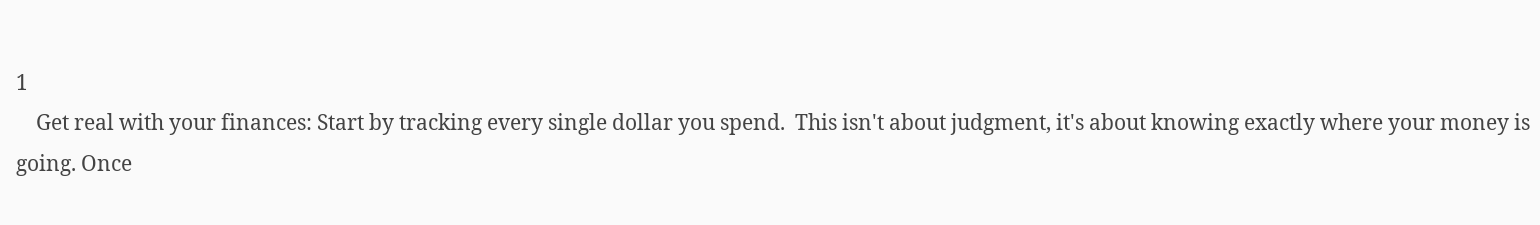1
    Get real with your finances: Start by tracking every single dollar you spend.  This isn't about judgment, it's about knowing exactly where your money is going. Once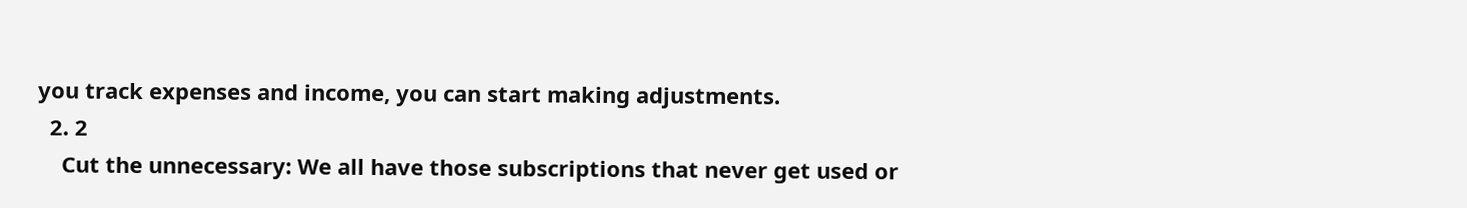you track expenses and income, you can start making adjustments.
  2. 2
    Cut the unnecessary: We all have those subscriptions that never get used or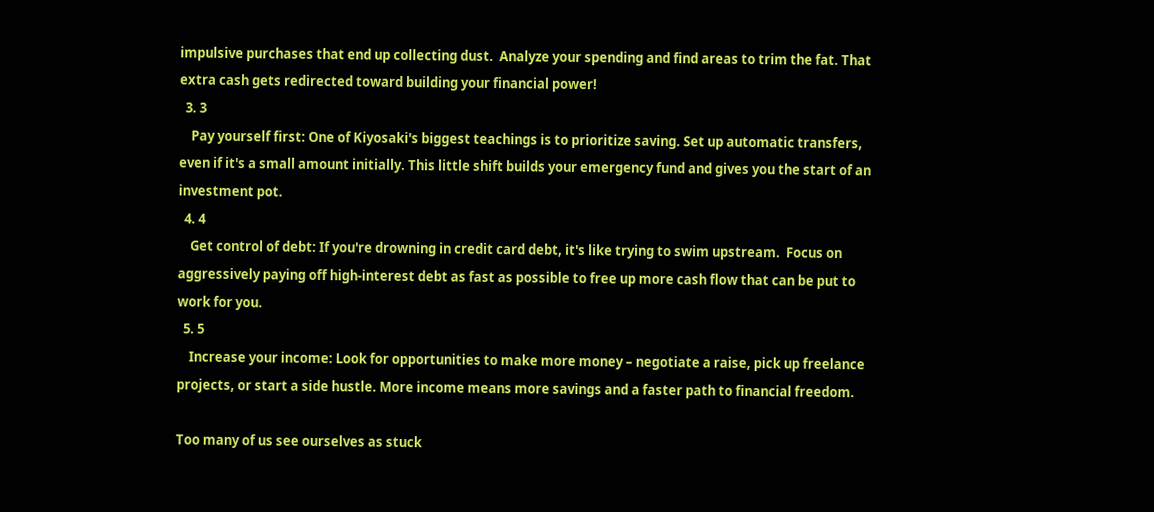impulsive purchases that end up collecting dust.  Analyze your spending and find areas to trim the fat. That extra cash gets redirected toward building your financial power!
  3. 3
    Pay yourself first: One of Kiyosaki's biggest teachings is to prioritize saving. Set up automatic transfers, even if it's a small amount initially. This little shift builds your emergency fund and gives you the start of an investment pot.
  4. 4
    Get control of debt: If you're drowning in credit card debt, it's like trying to swim upstream.  Focus on aggressively paying off high-interest debt as fast as possible to free up more cash flow that can be put to work for you.
  5. 5
    Increase your income: Look for opportunities to make more money – negotiate a raise, pick up freelance projects, or start a side hustle. More income means more savings and a faster path to financial freedom.

Too many of us see ourselves as stuck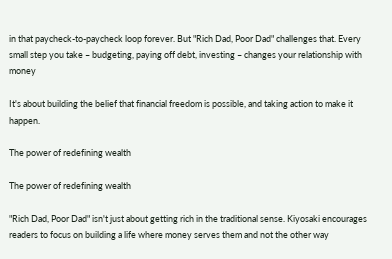in that paycheck-to-paycheck loop forever. But "Rich Dad, Poor Dad" challenges that. Every small step you take – budgeting, paying off debt, investing – changes your relationship with money

It's about building the belief that financial freedom is possible, and taking action to make it happen.

The power of redefining wealth

The power of redefining wealth

"Rich Dad, Poor Dad" isn't just about getting rich in the traditional sense. Kiyosaki encourages readers to focus on building a life where money serves them and not the other way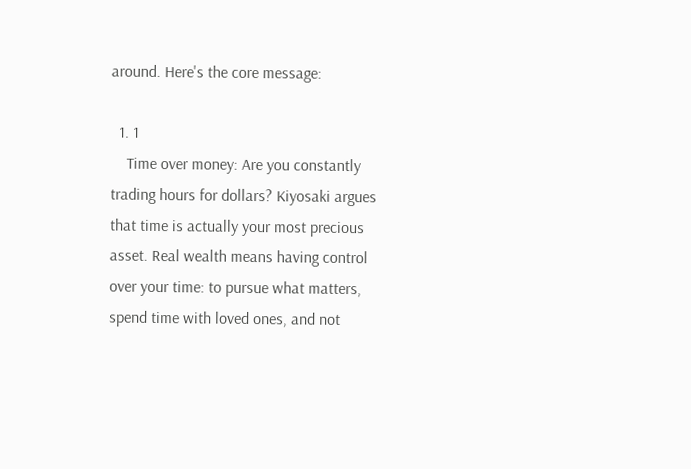around. Here's the core message:

  1. 1
    Time over money: Are you constantly trading hours for dollars? Kiyosaki argues that time is actually your most precious asset. Real wealth means having control over your time: to pursue what matters, spend time with loved ones, and not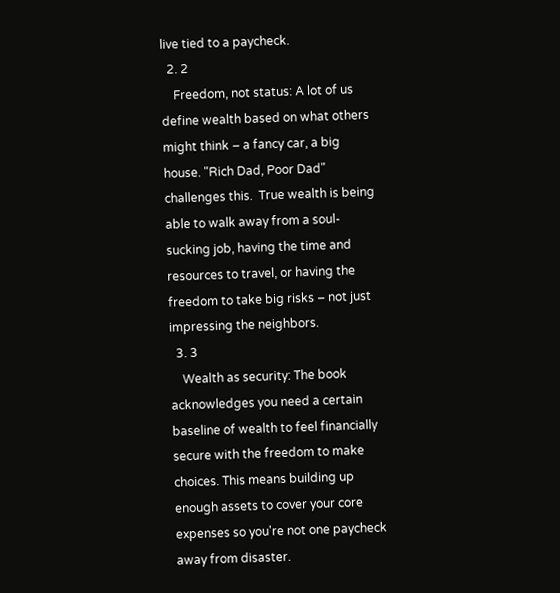live tied to a paycheck.
  2. 2
    Freedom, not status: A lot of us define wealth based on what others might think – a fancy car, a big house. "Rich Dad, Poor Dad" challenges this.  True wealth is being able to walk away from a soul-sucking job, having the time and resources to travel, or having the freedom to take big risks – not just impressing the neighbors.
  3. 3
    Wealth as security: The book acknowledges you need a certain baseline of wealth to feel financially secure with the freedom to make choices. This means building up enough assets to cover your core expenses so you're not one paycheck away from disaster.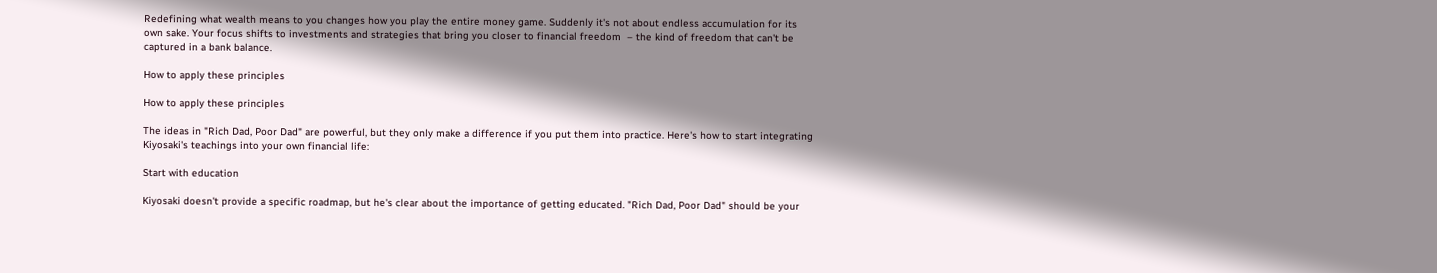Redefining what wealth means to you changes how you play the entire money game. Suddenly it's not about endless accumulation for its own sake. Your focus shifts to investments and strategies that bring you closer to financial freedom  – the kind of freedom that can't be captured in a bank balance.

How to apply these principles

How to apply these principles

The ideas in "Rich Dad, Poor Dad" are powerful, but they only make a difference if you put them into practice. Here's how to start integrating  Kiyosaki's teachings into your own financial life:

Start with education

Kiyosaki doesn't provide a specific roadmap, but he's clear about the importance of getting educated. "Rich Dad, Poor Dad" should be your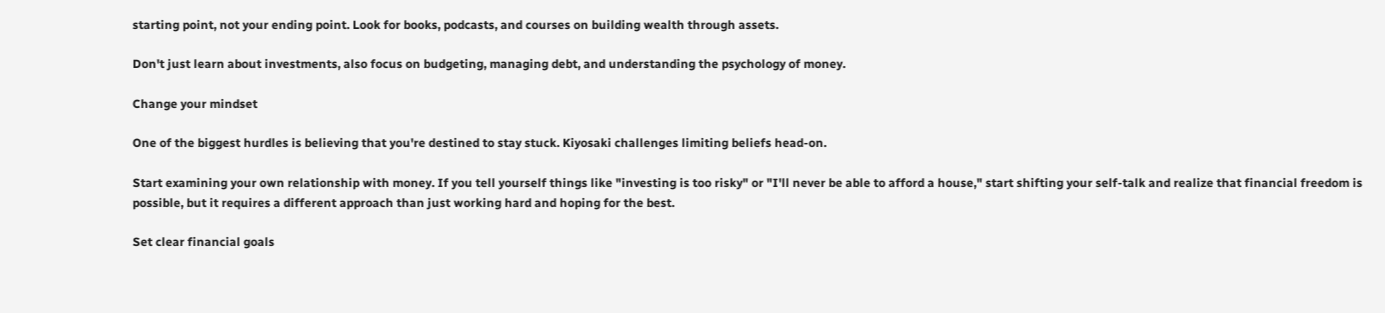starting point, not your ending point. Look for books, podcasts, and courses on building wealth through assets.

Don't just learn about investments, also focus on budgeting, managing debt, and understanding the psychology of money.

Change your mindset

One of the biggest hurdles is believing that you're destined to stay stuck. Kiyosaki challenges limiting beliefs head-on.

Start examining your own relationship with money. If you tell yourself things like "investing is too risky" or "I'll never be able to afford a house," start shifting your self-talk and realize that financial freedom is possible, but it requires a different approach than just working hard and hoping for the best.

Set clear financial goals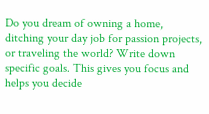Do you dream of owning a home, ditching your day job for passion projects, or traveling the world? Write down specific goals. This gives you focus and helps you decide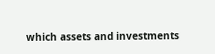which assets and investments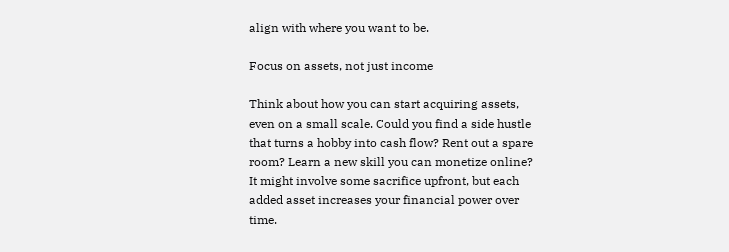align with where you want to be.

Focus on assets, not just income

Think about how you can start acquiring assets, even on a small scale. Could you find a side hustle that turns a hobby into cash flow? Rent out a spare room? Learn a new skill you can monetize online? It might involve some sacrifice upfront, but each added asset increases your financial power over time.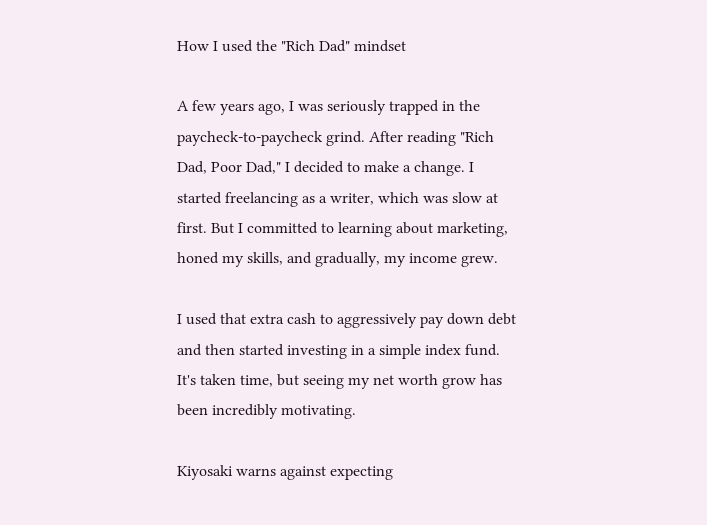How I used the "Rich Dad" mindset

A few years ago, I was seriously trapped in the paycheck-to-paycheck grind. After reading "Rich Dad, Poor Dad," I decided to make a change. I started freelancing as a writer, which was slow at first. But I committed to learning about marketing, honed my skills, and gradually, my income grew.

I used that extra cash to aggressively pay down debt and then started investing in a simple index fund. It's taken time, but seeing my net worth grow has been incredibly motivating.

Kiyosaki warns against expecting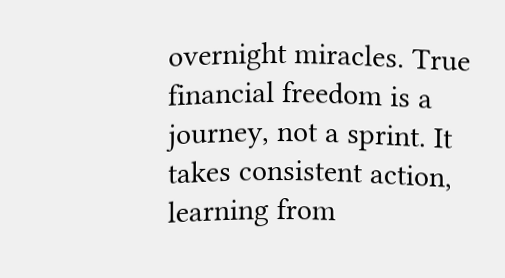overnight miracles. True financial freedom is a journey, not a sprint. It takes consistent action, learning from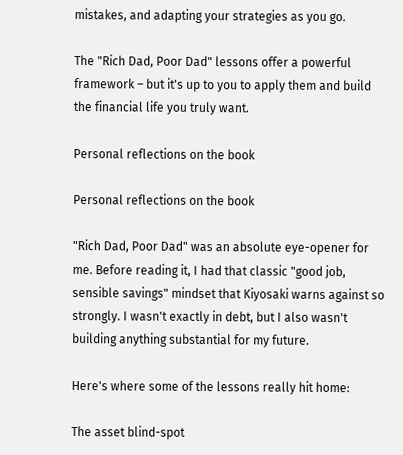mistakes, and adapting your strategies as you go.

The "Rich Dad, Poor Dad" lessons offer a powerful framework – but it's up to you to apply them and build the financial life you truly want.

Personal reflections on the book

Personal reflections on the book

"Rich Dad, Poor Dad" was an absolute eye-opener for me. Before reading it, I had that classic "good job, sensible savings" mindset that Kiyosaki warns against so strongly. I wasn't exactly in debt, but I also wasn't building anything substantial for my future.

Here's where some of the lessons really hit home:

The asset blind-spot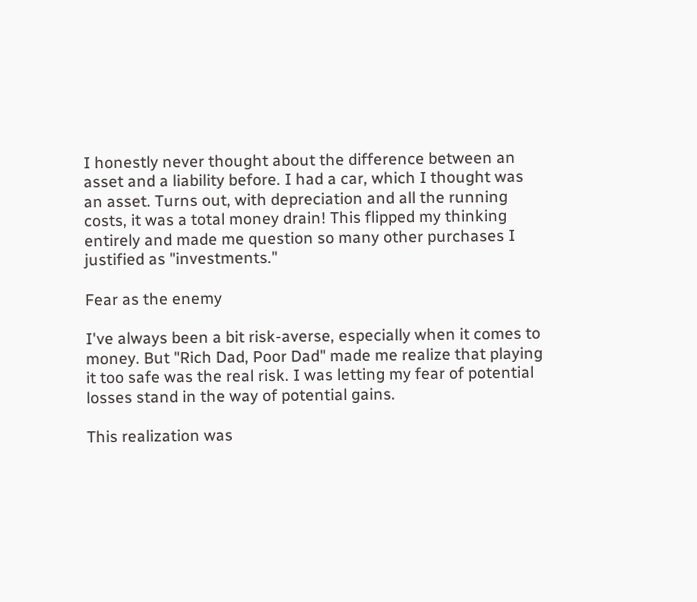I honestly never thought about the difference between an asset and a liability before. I had a car, which I thought was an asset. Turns out, with depreciation and all the running costs, it was a total money drain! This flipped my thinking entirely and made me question so many other purchases I justified as "investments."

Fear as the enemy

I've always been a bit risk-averse, especially when it comes to money. But "Rich Dad, Poor Dad" made me realize that playing it too safe was the real risk. I was letting my fear of potential losses stand in the way of potential gains.

This realization was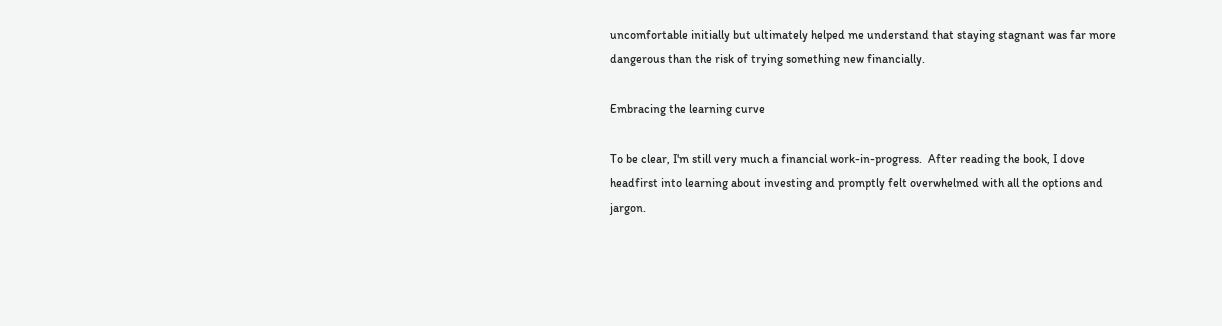uncomfortable initially but ultimately helped me understand that staying stagnant was far more dangerous than the risk of trying something new financially.

Embracing the learning curve

To be clear, I'm still very much a financial work-in-progress.  After reading the book, I dove headfirst into learning about investing and promptly felt overwhelmed with all the options and jargon.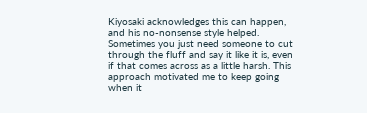Kiyosaki acknowledges this can happen, and his no-nonsense style helped. Sometimes you just need someone to cut through the fluff and say it like it is, even if that comes across as a little harsh. This approach motivated me to keep going when it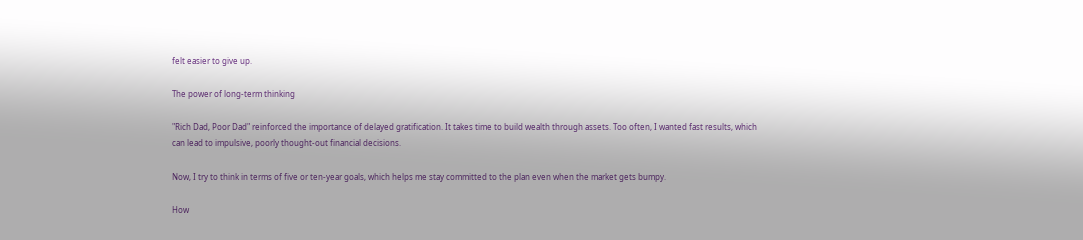felt easier to give up.

The power of long-term thinking

"Rich Dad, Poor Dad" reinforced the importance of delayed gratification. It takes time to build wealth through assets. Too often, I wanted fast results, which can lead to impulsive, poorly thought-out financial decisions.

Now, I try to think in terms of five or ten-year goals, which helps me stay committed to the plan even when the market gets bumpy.

How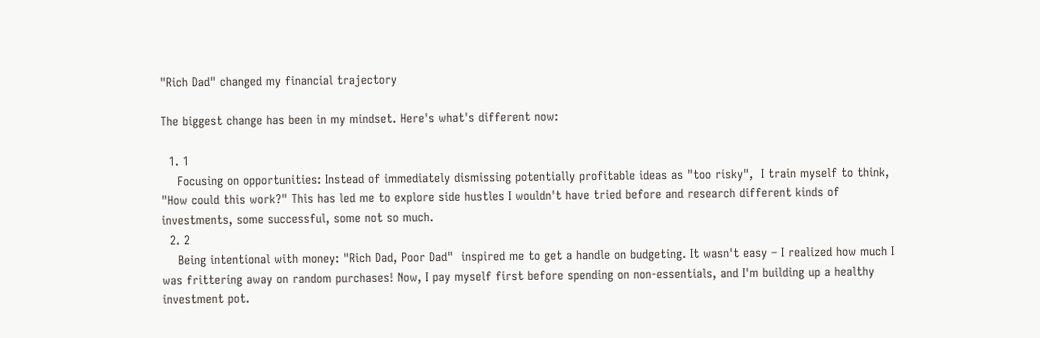"Rich Dad" changed my financial trajectory

The biggest change has been in my mindset. Here's what's different now:

  1. 1
    Focusing on opportunities: Instead of immediately dismissing potentially profitable ideas as "too risky",  I train myself to think, "How could this work?" This has led me to explore side hustles I wouldn't have tried before and research different kinds of investments, some successful, some not so much.
  2. 2
    Being intentional with money: "Rich Dad, Poor Dad"  inspired me to get a handle on budgeting. It wasn't easy – I realized how much I was frittering away on random purchases! Now, I pay myself first before spending on non-essentials, and I'm building up a healthy investment pot.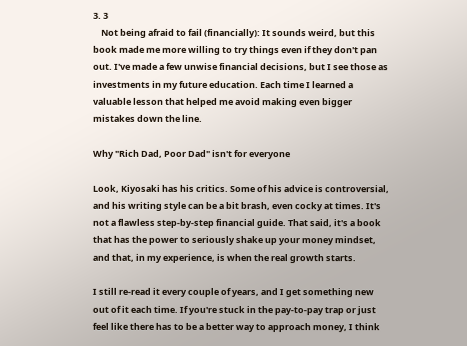3. 3
    Not being afraid to fail (financially): It sounds weird, but this book made me more willing to try things even if they don't pan out. I've made a few unwise financial decisions, but I see those as investments in my future education. Each time I learned a valuable lesson that helped me avoid making even bigger mistakes down the line.

Why "Rich Dad, Poor Dad" isn't for everyone

Look, Kiyosaki has his critics. Some of his advice is controversial, and his writing style can be a bit brash, even cocky at times. It's not a flawless step-by-step financial guide. That said, it's a book that has the power to seriously shake up your money mindset, and that, in my experience, is when the real growth starts.

I still re-read it every couple of years, and I get something new out of it each time. If you're stuck in the pay-to-pay trap or just feel like there has to be a better way to approach money, I think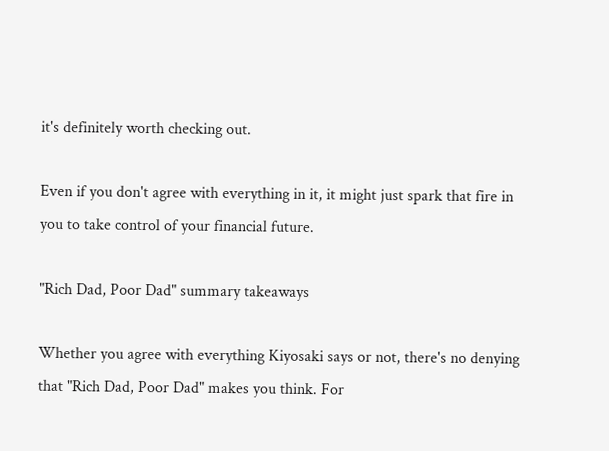it's definitely worth checking out.

Even if you don't agree with everything in it, it might just spark that fire in you to take control of your financial future.

"Rich Dad, Poor Dad" summary takeaways

Whether you agree with everything Kiyosaki says or not, there's no denying that "Rich Dad, Poor Dad" makes you think. For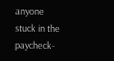anyone stuck in the paycheck-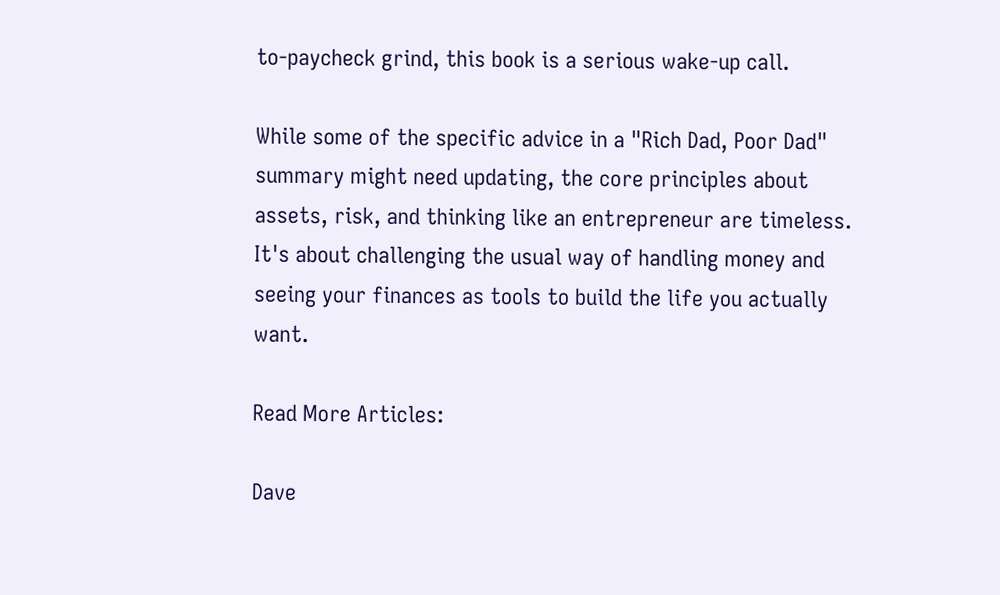to-paycheck grind, this book is a serious wake-up call.

While some of the specific advice in a "Rich Dad, Poor Dad" summary might need updating, the core principles about assets, risk, and thinking like an entrepreneur are timeless. It's about challenging the usual way of handling money and seeing your finances as tools to build the life you actually want.

Read More Articles:

Dave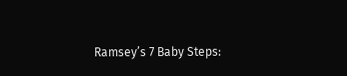Ramsey’s 7 Baby Steps: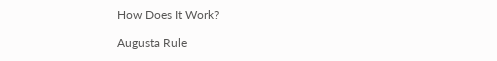How Does It Work?

Augusta Rule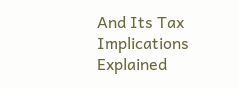And Its Tax Implications Explained